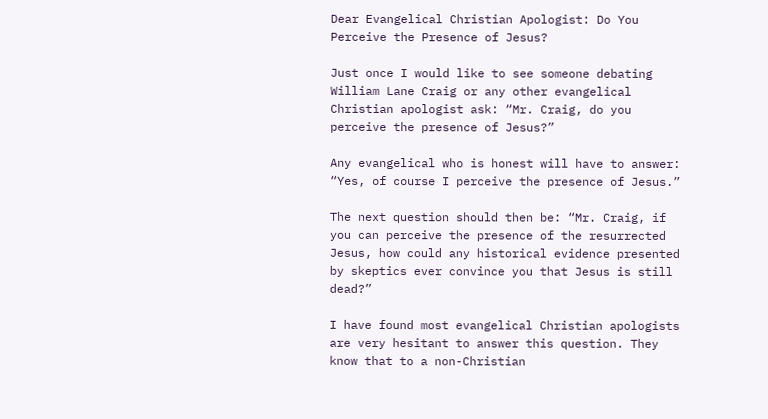Dear Evangelical Christian Apologist: Do You Perceive the Presence of Jesus?

Just once I would like to see someone debating William Lane Craig or any other evangelical Christian apologist ask: “Mr. Craig, do you perceive the presence of Jesus?”

Any evangelical who is honest will have to answer: “Yes, of course I perceive the presence of Jesus.”

The next question should then be: “Mr. Craig, if you can perceive the presence of the resurrected Jesus, how could any historical evidence presented by skeptics ever convince you that Jesus is still dead?”

I have found most evangelical Christian apologists are very hesitant to answer this question. They know that to a non-Christian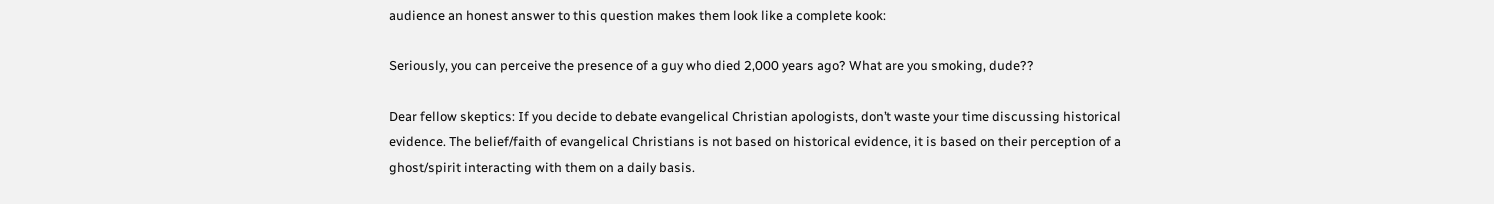audience an honest answer to this question makes them look like a complete kook:

Seriously, you can perceive the presence of a guy who died 2,000 years ago? What are you smoking, dude??

Dear fellow skeptics: If you decide to debate evangelical Christian apologists, don’t waste your time discussing historical evidence. The belief/faith of evangelical Christians is not based on historical evidence, it is based on their perception of a ghost/spirit interacting with them on a daily basis.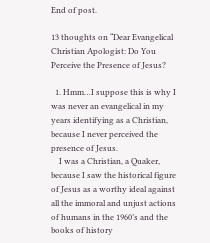End of post.

13 thoughts on “Dear Evangelical Christian Apologist: Do You Perceive the Presence of Jesus?

  1. Hmm…I suppose this is why I was never an evangelical in my years identifying as a Christian, because I never perceived the presence of Jesus.
    I was a Christian, a Quaker, because I saw the historical figure of Jesus as a worthy ideal against all the immoral and unjust actions of humans in the 1960’s and the books of history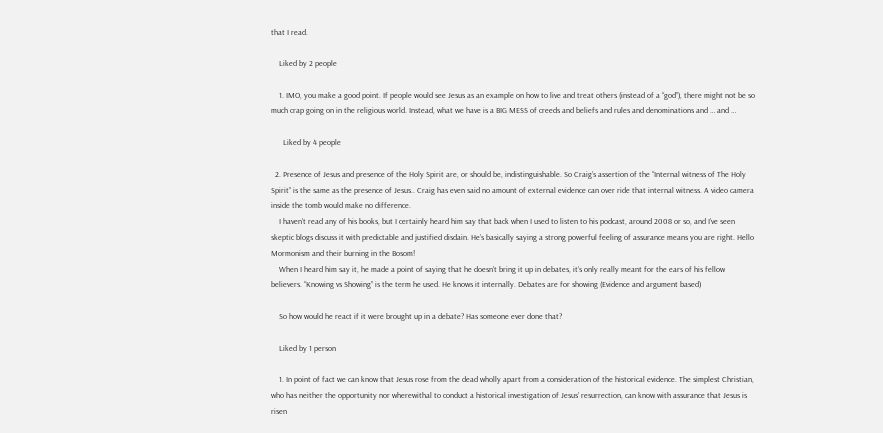that I read.

    Liked by 2 people

    1. IMO, you make a good point. If people would see Jesus as an example on how to live and treat others (instead of a “god”), there might not be so much crap going on in the religious world. Instead, what we have is a BIG MESS of creeds and beliefs and rules and denominations and … and …

      Liked by 4 people

  2. Presence of Jesus and presence of the Holy Spirit are, or should be, indistinguishable. So Craig’s assertion of the “Internal witness of The Holy Spirit” is the same as the presence of Jesus.. Craig has even said no amount of external evidence can over ride that internal witness. A video camera inside the tomb would make no difference.
    I haven’t read any of his books, but I certainly heard him say that back when I used to listen to his podcast, around 2008 or so, and I’ve seen skeptic blogs discuss it with predictable and justified disdain. He’s basically saying a strong powerful feeling of assurance means you are right. Hello Mormonism and their burning in the Bosom!
    When I heard him say it, he made a point of saying that he doesn’t bring it up in debates, it’s only really meant for the ears of his fellow believers. “Knowing vs Showing” is the term he used. He knows it internally. Debates are for showing (Evidence and argument based)

    So how would he react if it were brought up in a debate? Has someone ever done that?

    Liked by 1 person

    1. In point of fact we can know that Jesus rose from the dead wholly apart from a consideration of the historical evidence. The simplest Christian, who has neither the opportunity nor wherewithal to conduct a historical investigation of Jesus’ resurrection, can know with assurance that Jesus is risen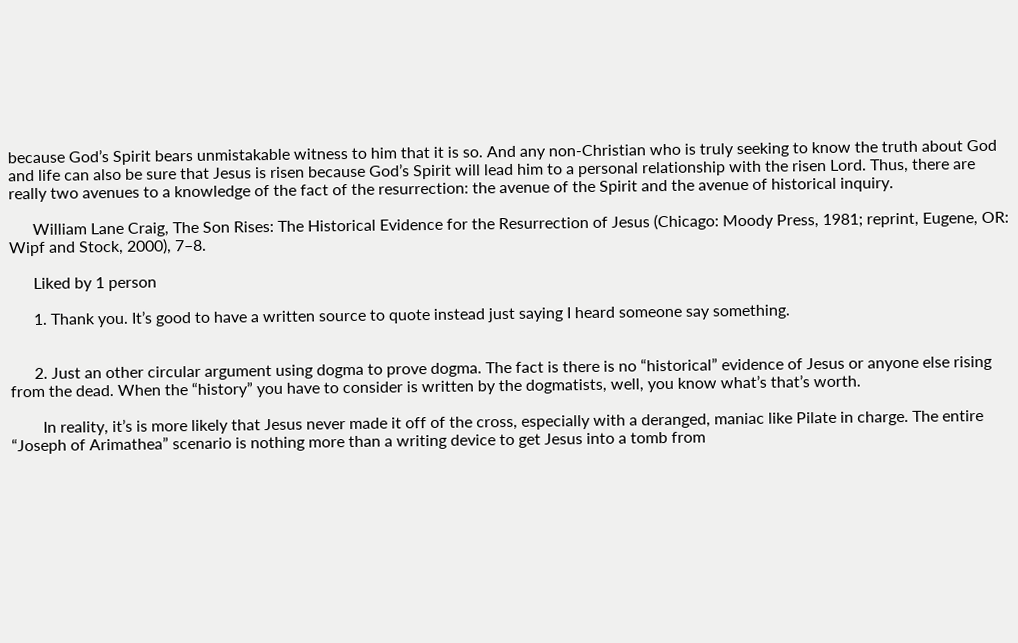because God’s Spirit bears unmistakable witness to him that it is so. And any non-Christian who is truly seeking to know the truth about God and life can also be sure that Jesus is risen because God’s Spirit will lead him to a personal relationship with the risen Lord. Thus, there are really two avenues to a knowledge of the fact of the resurrection: the avenue of the Spirit and the avenue of historical inquiry.

      William Lane Craig, The Son Rises: The Historical Evidence for the Resurrection of Jesus (Chicago: Moody Press, 1981; reprint, Eugene, OR: Wipf and Stock, 2000), 7–8.

      Liked by 1 person

      1. Thank you. It’s good to have a written source to quote instead just saying I heard someone say something.


      2. Just an other circular argument using dogma to prove dogma. The fact is there is no “historical” evidence of Jesus or anyone else rising from the dead. When the “history” you have to consider is written by the dogmatists, well, you know what’s that’s worth.

        In reality, it’s is more likely that Jesus never made it off of the cross, especially with a deranged, maniac like Pilate in charge. The entire “Joseph of Arimathea” scenario is nothing more than a writing device to get Jesus into a tomb from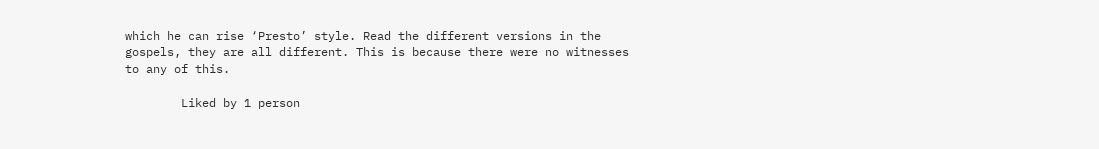which he can rise ‘Presto’ style. Read the different versions in the gospels, they are all different. This is because there were no witnesses to any of this.

        Liked by 1 person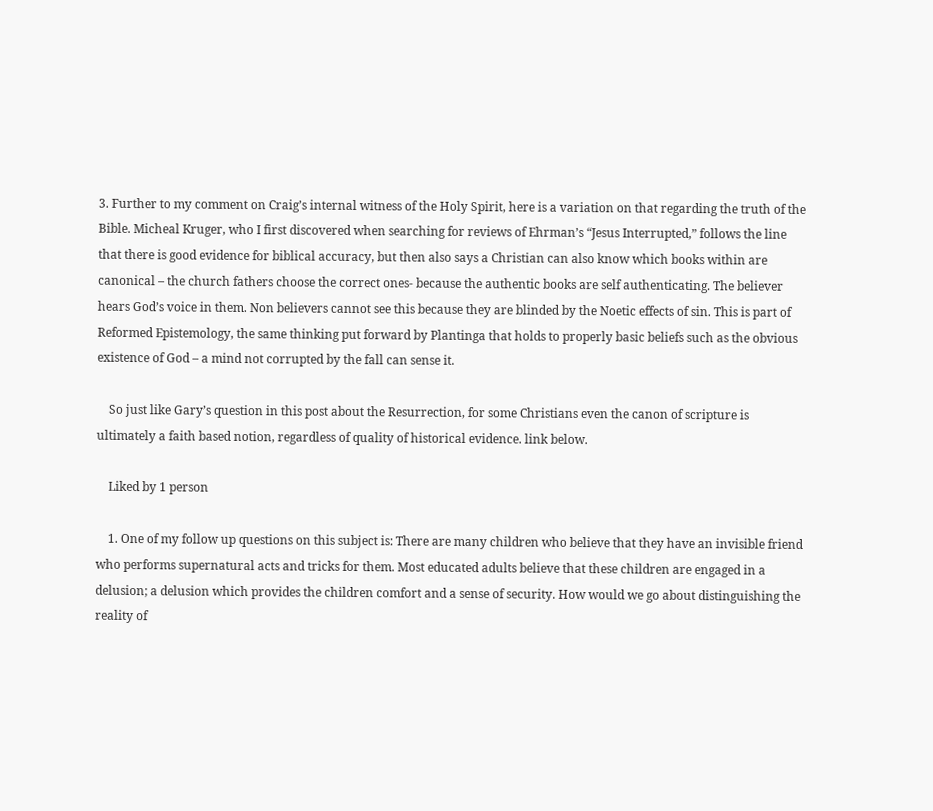3. Further to my comment on Craig’s internal witness of the Holy Spirit, here is a variation on that regarding the truth of the Bible. Micheal Kruger, who I first discovered when searching for reviews of Ehrman’s “Jesus Interrupted,” follows the line that there is good evidence for biblical accuracy, but then also says a Christian can also know which books within are canonical – the church fathers choose the correct ones- because the authentic books are self authenticating. The believer hears God’s voice in them. Non believers cannot see this because they are blinded by the Noetic effects of sin. This is part of Reformed Epistemology, the same thinking put forward by Plantinga that holds to properly basic beliefs such as the obvious existence of God – a mind not corrupted by the fall can sense it.

    So just like Gary’s question in this post about the Resurrection, for some Christians even the canon of scripture is ultimately a faith based notion, regardless of quality of historical evidence. link below.

    Liked by 1 person

    1. One of my follow up questions on this subject is: There are many children who believe that they have an invisible friend who performs supernatural acts and tricks for them. Most educated adults believe that these children are engaged in a delusion; a delusion which provides the children comfort and a sense of security. How would we go about distinguishing the reality of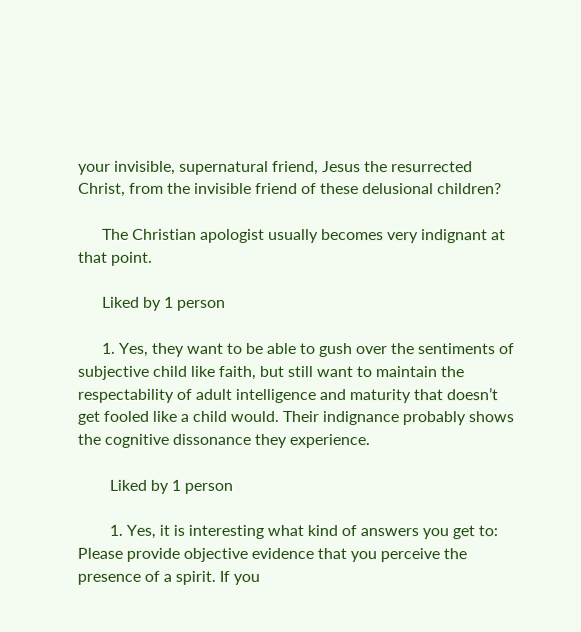your invisible, supernatural friend, Jesus the resurrected Christ, from the invisible friend of these delusional children?

      The Christian apologist usually becomes very indignant at that point.

      Liked by 1 person

      1. Yes, they want to be able to gush over the sentiments of subjective child like faith, but still want to maintain the respectability of adult intelligence and maturity that doesn’t get fooled like a child would. Their indignance probably shows the cognitive dissonance they experience.

        Liked by 1 person

        1. Yes, it is interesting what kind of answers you get to: Please provide objective evidence that you perceive the presence of a spirit. If you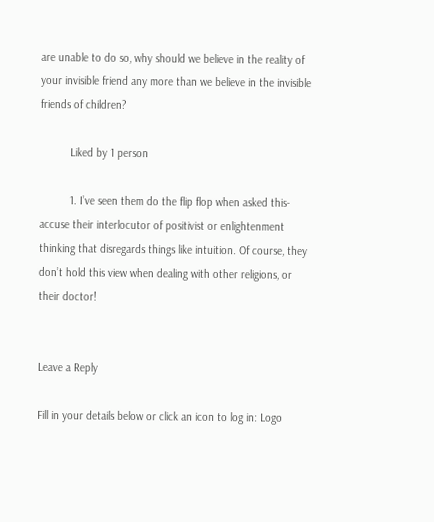are unable to do so, why should we believe in the reality of your invisible friend any more than we believe in the invisible friends of children?

          Liked by 1 person

          1. I’ve seen them do the flip flop when asked this- accuse their interlocutor of positivist or enlightenment thinking that disregards things like intuition. Of course, they don’t hold this view when dealing with other religions, or their doctor!


Leave a Reply

Fill in your details below or click an icon to log in: Logo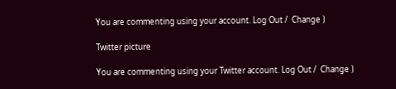You are commenting using your account. Log Out /  Change )

Twitter picture

You are commenting using your Twitter account. Log Out /  Change )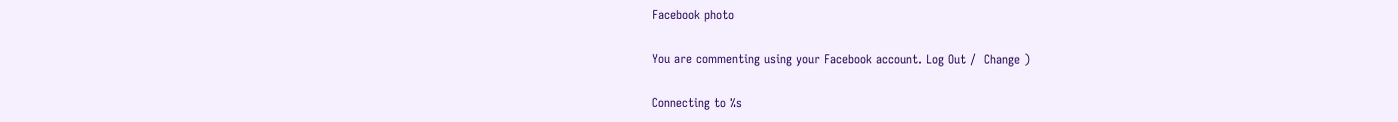Facebook photo

You are commenting using your Facebook account. Log Out /  Change )

Connecting to %s